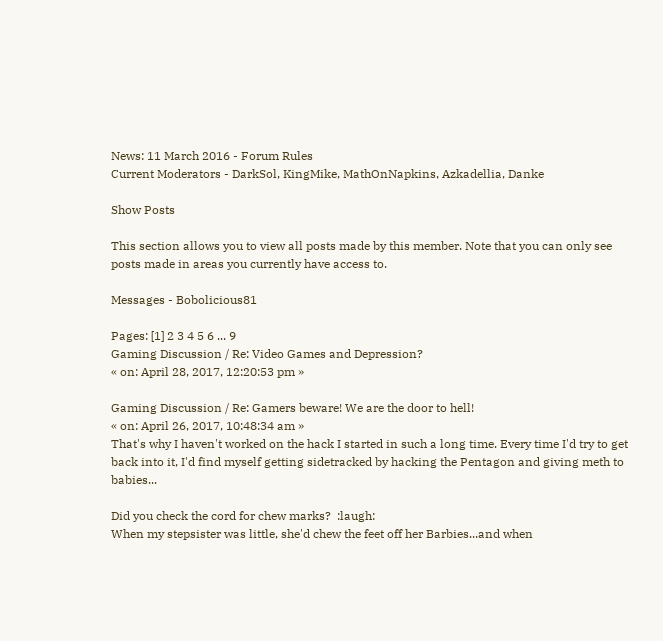News: 11 March 2016 - Forum Rules
Current Moderators - DarkSol, KingMike, MathOnNapkins, Azkadellia, Danke

Show Posts

This section allows you to view all posts made by this member. Note that you can only see posts made in areas you currently have access to.

Messages - Bobolicious81

Pages: [1] 2 3 4 5 6 ... 9
Gaming Discussion / Re: Video Games and Depression?
« on: April 28, 2017, 12:20:53 pm »

Gaming Discussion / Re: Gamers beware! We are the door to hell!
« on: April 26, 2017, 10:48:34 am »
That's why I haven't worked on the hack I started in such a long time. Every time I'd try to get back into it, I'd find myself getting sidetracked by hacking the Pentagon and giving meth to babies...

Did you check the cord for chew marks?  :laugh:
When my stepsister was little, she'd chew the feet off her Barbies...and when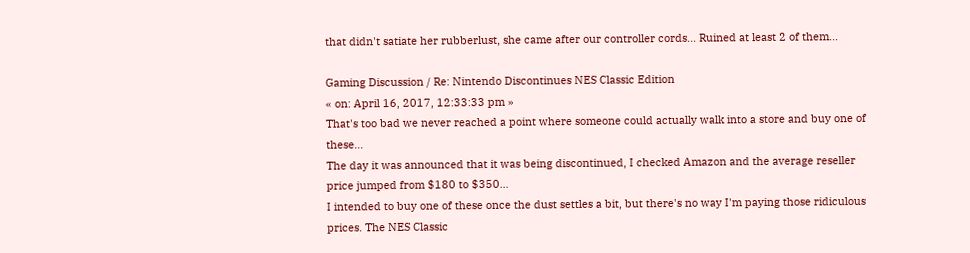that didn't satiate her rubberlust, she came after our controller cords... Ruined at least 2 of them...

Gaming Discussion / Re: Nintendo Discontinues NES Classic Edition
« on: April 16, 2017, 12:33:33 pm »
That's too bad we never reached a point where someone could actually walk into a store and buy one of these...
The day it was announced that it was being discontinued, I checked Amazon and the average reseller price jumped from $180 to $350...
I intended to buy one of these once the dust settles a bit, but there's no way I'm paying those ridiculous prices. The NES Classic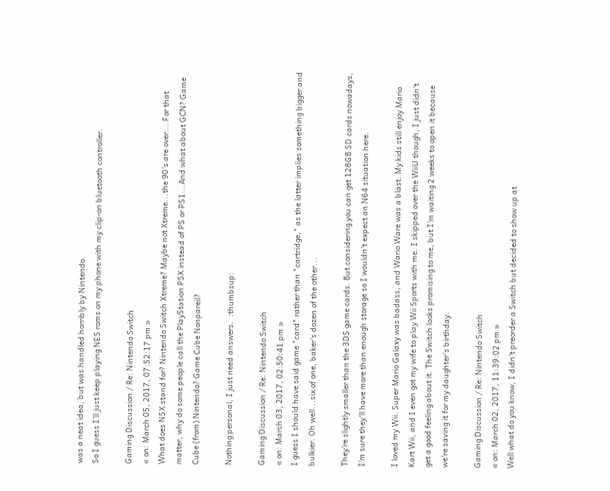was a neat idea, but was handled horribly by Nintendo.
So I guess I'll just keep playing NES roms on my phone with my clip-on bluetooth controller.

Gaming Discussion / Re: Nintendo Switch
« on: March 05, 2017, 07:52:17 pm »
What does NSX stand for? Nintendo Switch Xtreme? Maybe not Xtreme...the 90's are over... For that matter, why do some people call the PlayStation PSX instead of PS or PS1...And what about GCN? Game Cube (from) Nintendo? Game Cube Nonpareil?

Nothing personal, I just need answers.  :thumbsup:

Gaming Discussion / Re: Nintendo Switch
« on: March 03, 2017, 02:50:41 pm »
I guess I should have said game "card" rather than "cartridge," as the latter implies something bigger and bulkier. Oh well...six of one, baker's dozen of the other...

They're slightly smaller than the 3DS game cards. But considering you can get 128GB SD cards nowadays, I'm sure they'll have more than enough storage so I wouldn't expect an N64 situation here.

I loved my Wii. Super Mario Galaxy was badass, and Wario Ware was a blast. My kids still enjoy Mario Kart Wii, and I even got my wife to play Wii Sports with me. I skipped over the WiiU though, I just didn't get a good feeling about it. The Switch looks promising to me, but I'm waiting 2 weeks to open it because we're saving it for my daughter's birthday.

Gaming Discussion / Re: Nintendo Switch
« on: March 02, 2017, 11:39:02 pm »
Well what do you know, I didn't preorder a Switch but decided to show up at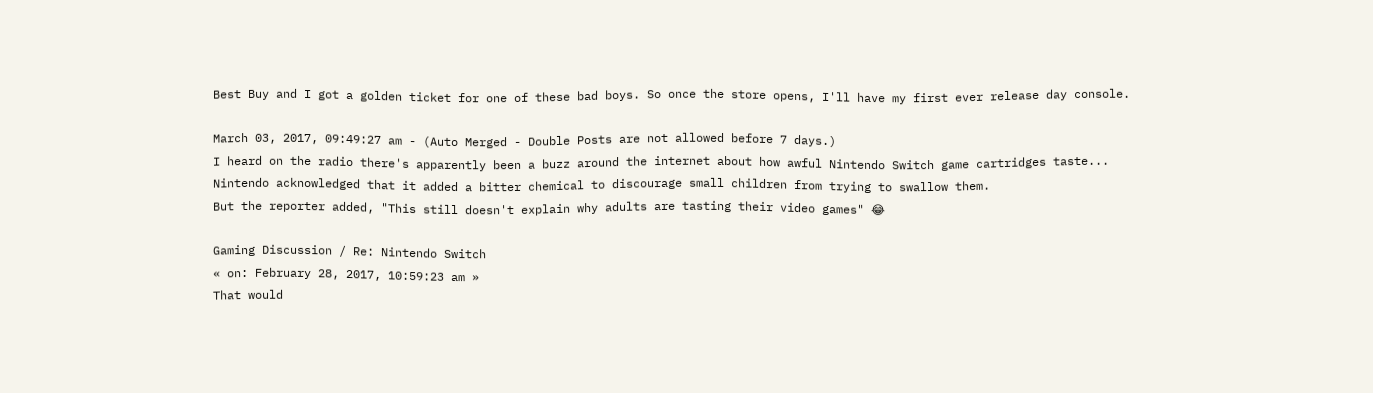Best Buy and I got a golden ticket for one of these bad boys. So once the store opens, I'll have my first ever release day console.

March 03, 2017, 09:49:27 am - (Auto Merged - Double Posts are not allowed before 7 days.)
I heard on the radio there's apparently been a buzz around the internet about how awful Nintendo Switch game cartridges taste...
Nintendo acknowledged that it added a bitter chemical to discourage small children from trying to swallow them.
But the reporter added, "This still doesn't explain why adults are tasting their video games" 😂

Gaming Discussion / Re: Nintendo Switch
« on: February 28, 2017, 10:59:23 am »
That would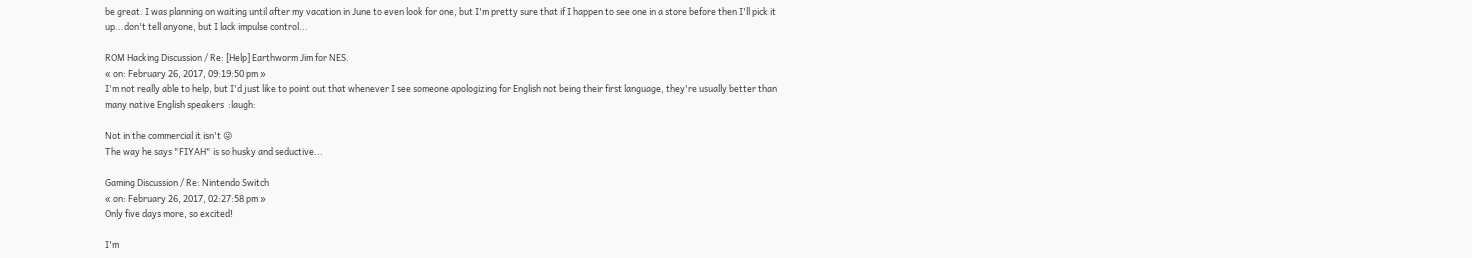be great. I was planning on waiting until after my vacation in June to even look for one, but I'm pretty sure that if I happen to see one in a store before then I'll pick it up...don't tell anyone, but I lack impulse control...

ROM Hacking Discussion / Re: [Help] Earthworm Jim for NES.
« on: February 26, 2017, 09:19:50 pm »
I'm not really able to help, but I'd just like to point out that whenever I see someone apologizing for English not being their first language, they're usually better than many native English speakers  :laugh:

Not in the commercial it isn't 😜
The way he says "FIYAH" is so husky and seductive...

Gaming Discussion / Re: Nintendo Switch
« on: February 26, 2017, 02:27:58 pm »
Only five days more, so excited!

I'm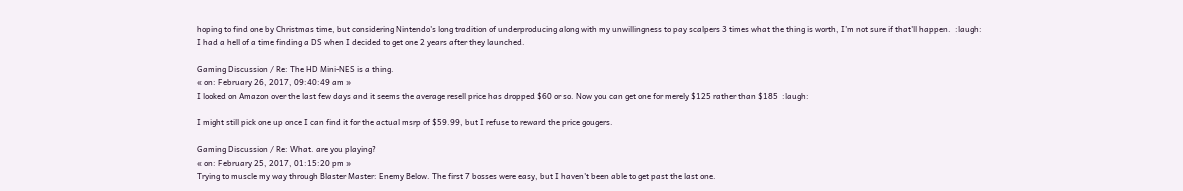hoping to find one by Christmas time, but considering Nintendo's long tradition of underproducing along with my unwillingness to pay scalpers 3 times what the thing is worth, I'm not sure if that'll happen.  :laugh:
I had a hell of a time finding a DS when I decided to get one 2 years after they launched.

Gaming Discussion / Re: The HD Mini-NES is a thing.
« on: February 26, 2017, 09:40:49 am »
I looked on Amazon over the last few days and it seems the average resell price has dropped $60 or so. Now you can get one for merely $125 rather than $185  :laugh:

I might still pick one up once I can find it for the actual msrp of $59.99, but I refuse to reward the price gougers.

Gaming Discussion / Re: What. are you playing?
« on: February 25, 2017, 01:15:20 pm »
Trying to muscle my way through Blaster Master: Enemy Below. The first 7 bosses were easy, but I haven't been able to get past the last one.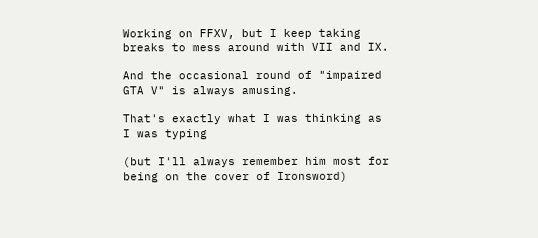Working on FFXV, but I keep taking breaks to mess around with VII and IX.

And the occasional round of "impaired GTA V" is always amusing.

That's exactly what I was thinking as I was typing

(but I'll always remember him most for being on the cover of Ironsword)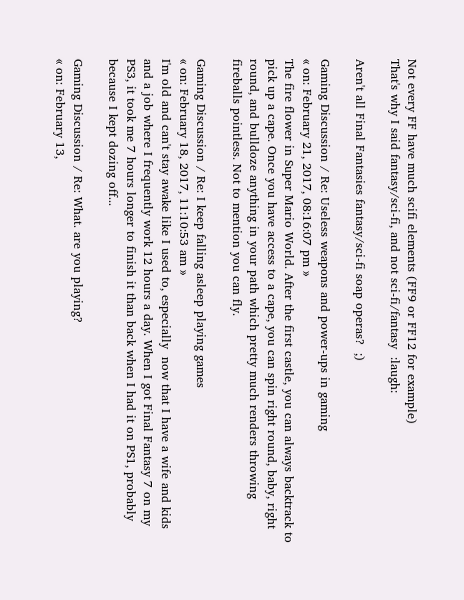Not every FF have much scifi elements (FF9 or FF12 for example)
That's why I said fantasy/sci-fi, and not sci-fi/fantasy  :laugh:

Aren't all Final Fantasies fantasy/sci-fi soap operas?  ;)

Gaming Discussion / Re: Useless weapons and power-ups in gaming
« on: February 21, 2017, 08:16:07 pm »
The fire flower in Super Mario World. After the first castle, you can always backtrack to pick up a cape. Once you have access to a cape, you can spin right round, baby, right round, and bulldoze anything in your path which pretty much renders throwing fireballs pointless. Not to mention you can fly.

Gaming Discussion / Re: I keep falling asleep playing games
« on: February 18, 2017, 11:10:53 am »
I'm old and can't stay awake like I used to, especially  now that I have a wife and kids and a job where I frequently work 12 hours a day. When I got Final Fantasy 7 on my PS3, it took me 7 hours longer to finish it than back when I had it on PS1, probably because I kept dozing off...

Gaming Discussion / Re: What. are you playing?
« on: February 13,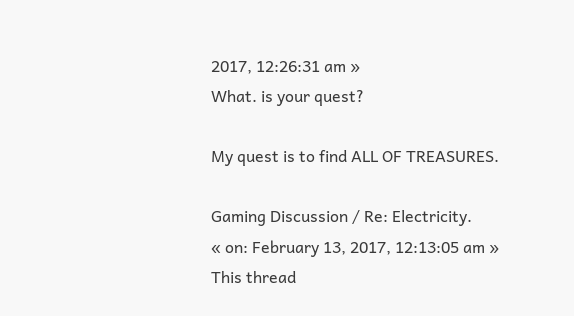2017, 12:26:31 am »
What. is your quest?

My quest is to find ALL OF TREASURES.

Gaming Discussion / Re: Electricity.
« on: February 13, 2017, 12:13:05 am »
This thread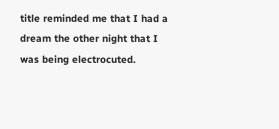title reminded me that I had a dream the other night that I was being electrocuted.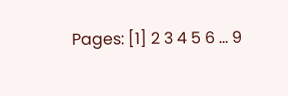Pages: [1] 2 3 4 5 6 ... 9